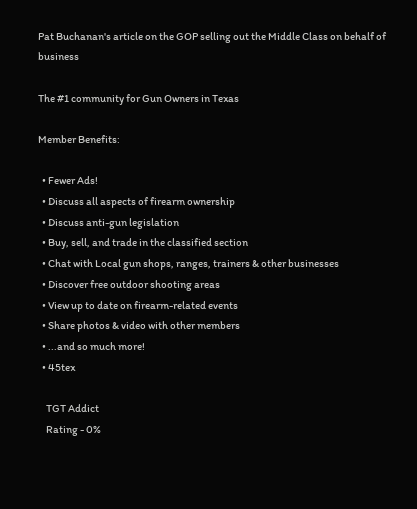Pat Buchanan's article on the GOP selling out the Middle Class on behalf of business

The #1 community for Gun Owners in Texas

Member Benefits:

  • Fewer Ads!
  • Discuss all aspects of firearm ownership
  • Discuss anti-gun legislation
  • Buy, sell, and trade in the classified section
  • Chat with Local gun shops, ranges, trainers & other businesses
  • Discover free outdoor shooting areas
  • View up to date on firearm-related events
  • Share photos & video with other members
  • ...and so much more!
  • 45tex

    TGT Addict
    Rating - 0%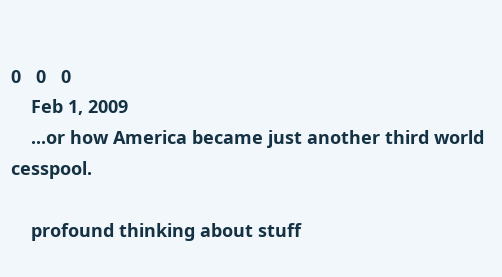0   0   0
    Feb 1, 2009
    ...or how America became just another third world cesspool.

    profound thinking about stuff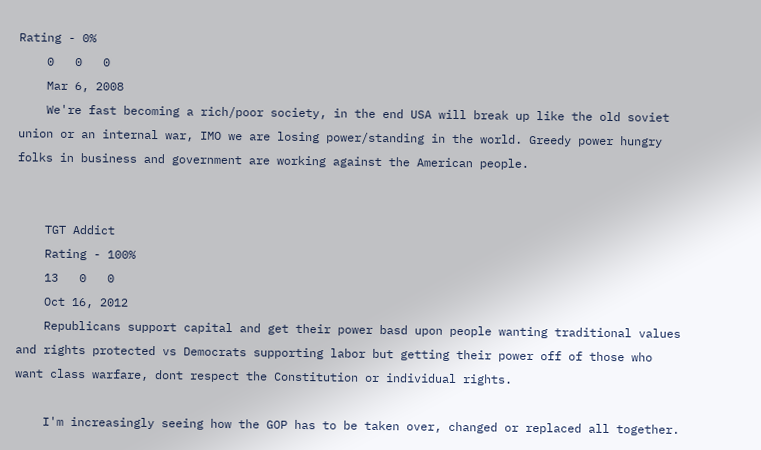Rating - 0%
    0   0   0
    Mar 6, 2008
    We're fast becoming a rich/poor society, in the end USA will break up like the old soviet union or an internal war, IMO we are losing power/standing in the world. Greedy power hungry folks in business and government are working against the American people.


    TGT Addict
    Rating - 100%
    13   0   0
    Oct 16, 2012
    Republicans support capital and get their power basd upon people wanting traditional values and rights protected vs Democrats supporting labor but getting their power off of those who want class warfare, dont respect the Constitution or individual rights.

    I'm increasingly seeing how the GOP has to be taken over, changed or replaced all together.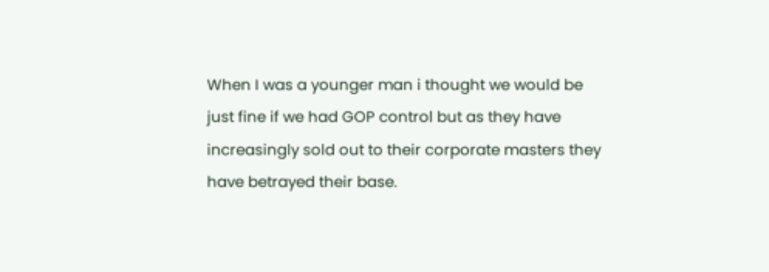When I was a younger man i thought we would be just fine if we had GOP control but as they have increasingly sold out to their corporate masters they have betrayed their base.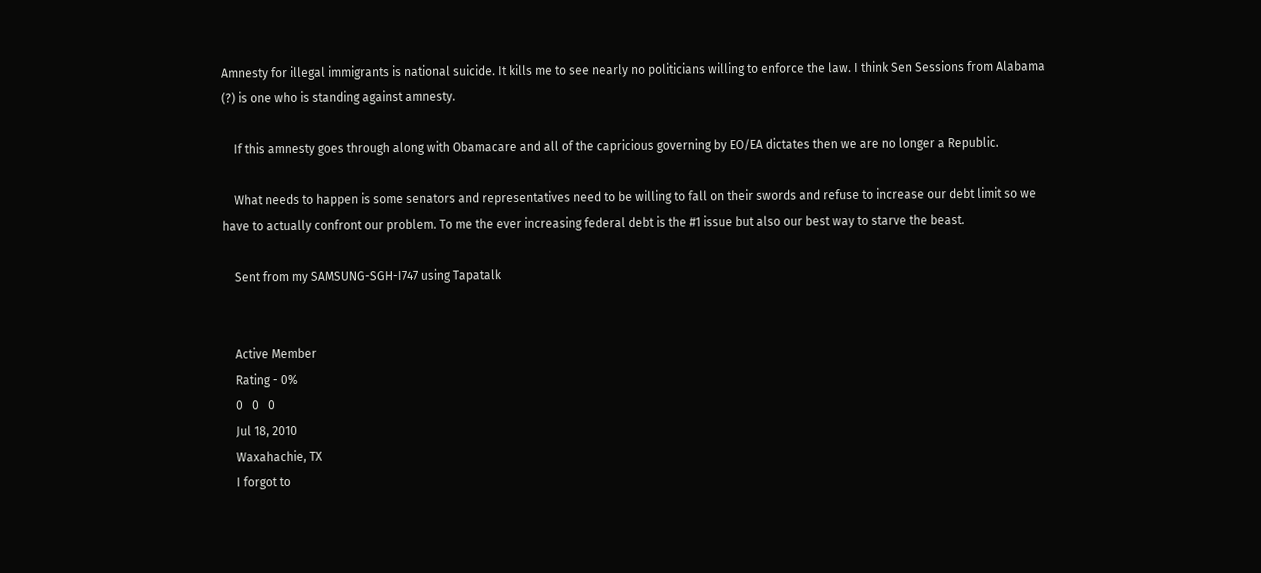Amnesty for illegal immigrants is national suicide. It kills me to see nearly no politicians willing to enforce the law. I think Sen Sessions from Alabama (?) is one who is standing against amnesty.

    If this amnesty goes through along with Obamacare and all of the capricious governing by EO/EA dictates then we are no longer a Republic.

    What needs to happen is some senators and representatives need to be willing to fall on their swords and refuse to increase our debt limit so we have to actually confront our problem. To me the ever increasing federal debt is the #1 issue but also our best way to starve the beast.

    Sent from my SAMSUNG-SGH-I747 using Tapatalk


    Active Member
    Rating - 0%
    0   0   0
    Jul 18, 2010
    Waxahachie, TX
    I forgot to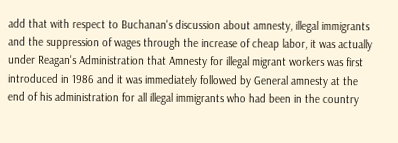add that with respect to Buchanan's discussion about amnesty, illegal immigrants and the suppression of wages through the increase of cheap labor, it was actually under Reagan's Administration that Amnesty for illegal migrant workers was first introduced in 1986 and it was immediately followed by General amnesty at the end of his administration for all illegal immigrants who had been in the country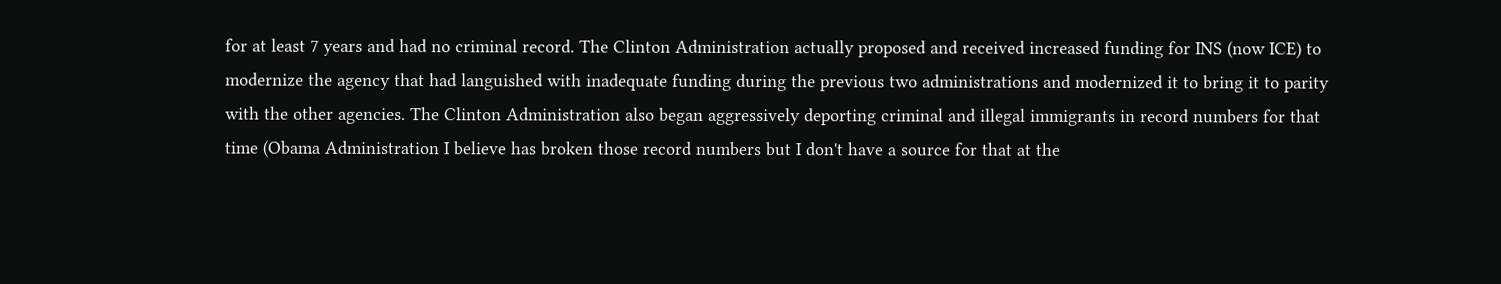for at least 7 years and had no criminal record. The Clinton Administration actually proposed and received increased funding for INS (now ICE) to modernize the agency that had languished with inadequate funding during the previous two administrations and modernized it to bring it to parity with the other agencies. The Clinton Administration also began aggressively deporting criminal and illegal immigrants in record numbers for that time (Obama Administration I believe has broken those record numbers but I don't have a source for that at the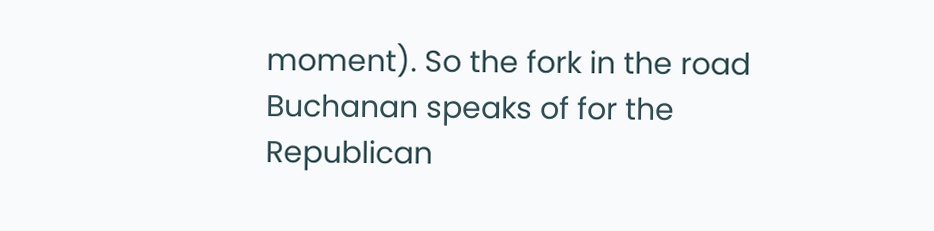moment). So the fork in the road Buchanan speaks of for the Republican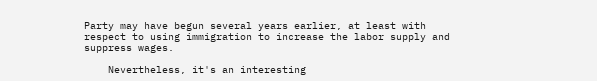Party may have begun several years earlier, at least with respect to using immigration to increase the labor supply and suppress wages.

    Nevertheless, it's an interesting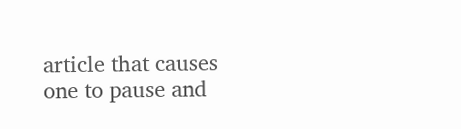article that causes one to pause and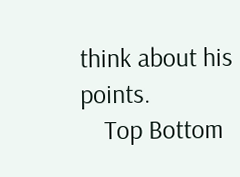think about his points.
    Top Bottom